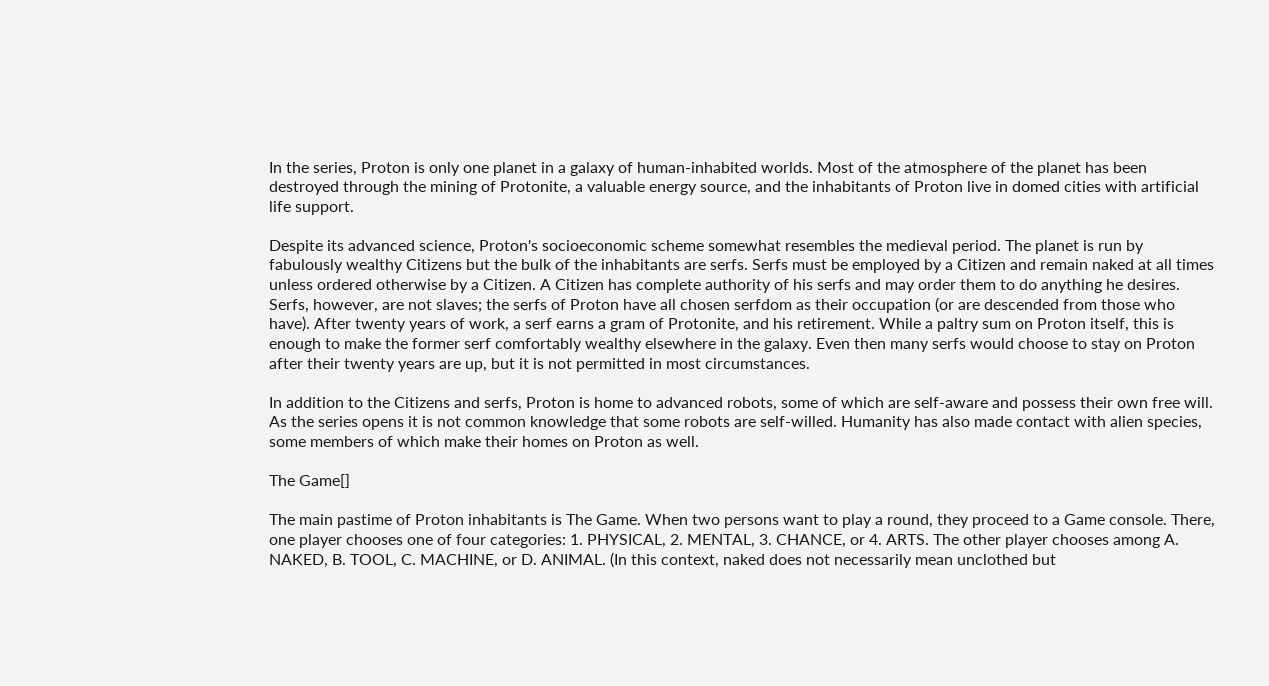In the series, Proton is only one planet in a galaxy of human-inhabited worlds. Most of the atmosphere of the planet has been destroyed through the mining of Protonite, a valuable energy source, and the inhabitants of Proton live in domed cities with artificial life support.

Despite its advanced science, Proton's socioeconomic scheme somewhat resembles the medieval period. The planet is run by fabulously wealthy Citizens but the bulk of the inhabitants are serfs. Serfs must be employed by a Citizen and remain naked at all times unless ordered otherwise by a Citizen. A Citizen has complete authority of his serfs and may order them to do anything he desires. Serfs, however, are not slaves; the serfs of Proton have all chosen serfdom as their occupation (or are descended from those who have). After twenty years of work, a serf earns a gram of Protonite, and his retirement. While a paltry sum on Proton itself, this is enough to make the former serf comfortably wealthy elsewhere in the galaxy. Even then many serfs would choose to stay on Proton after their twenty years are up, but it is not permitted in most circumstances.

In addition to the Citizens and serfs, Proton is home to advanced robots, some of which are self-aware and possess their own free will. As the series opens it is not common knowledge that some robots are self-willed. Humanity has also made contact with alien species, some members of which make their homes on Proton as well.

The Game[]

The main pastime of Proton inhabitants is The Game. When two persons want to play a round, they proceed to a Game console. There, one player chooses one of four categories: 1. PHYSICAL, 2. MENTAL, 3. CHANCE, or 4. ARTS. The other player chooses among A. NAKED, B. TOOL, C. MACHINE, or D. ANIMAL. (In this context, naked does not necessarily mean unclothed but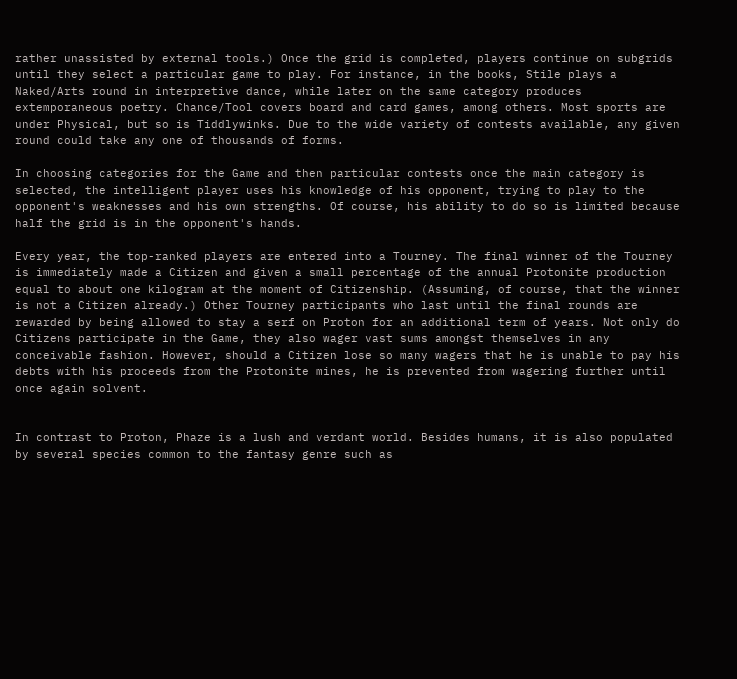rather unassisted by external tools.) Once the grid is completed, players continue on subgrids until they select a particular game to play. For instance, in the books, Stile plays a Naked/Arts round in interpretive dance, while later on the same category produces extemporaneous poetry. Chance/Tool covers board and card games, among others. Most sports are under Physical, but so is Tiddlywinks. Due to the wide variety of contests available, any given round could take any one of thousands of forms.

In choosing categories for the Game and then particular contests once the main category is selected, the intelligent player uses his knowledge of his opponent, trying to play to the opponent's weaknesses and his own strengths. Of course, his ability to do so is limited because half the grid is in the opponent's hands.

Every year, the top-ranked players are entered into a Tourney. The final winner of the Tourney is immediately made a Citizen and given a small percentage of the annual Protonite production equal to about one kilogram at the moment of Citizenship. (Assuming, of course, that the winner is not a Citizen already.) Other Tourney participants who last until the final rounds are rewarded by being allowed to stay a serf on Proton for an additional term of years. Not only do Citizens participate in the Game, they also wager vast sums amongst themselves in any conceivable fashion. However, should a Citizen lose so many wagers that he is unable to pay his debts with his proceeds from the Protonite mines, he is prevented from wagering further until once again solvent.


In contrast to Proton, Phaze is a lush and verdant world. Besides humans, it is also populated by several species common to the fantasy genre such as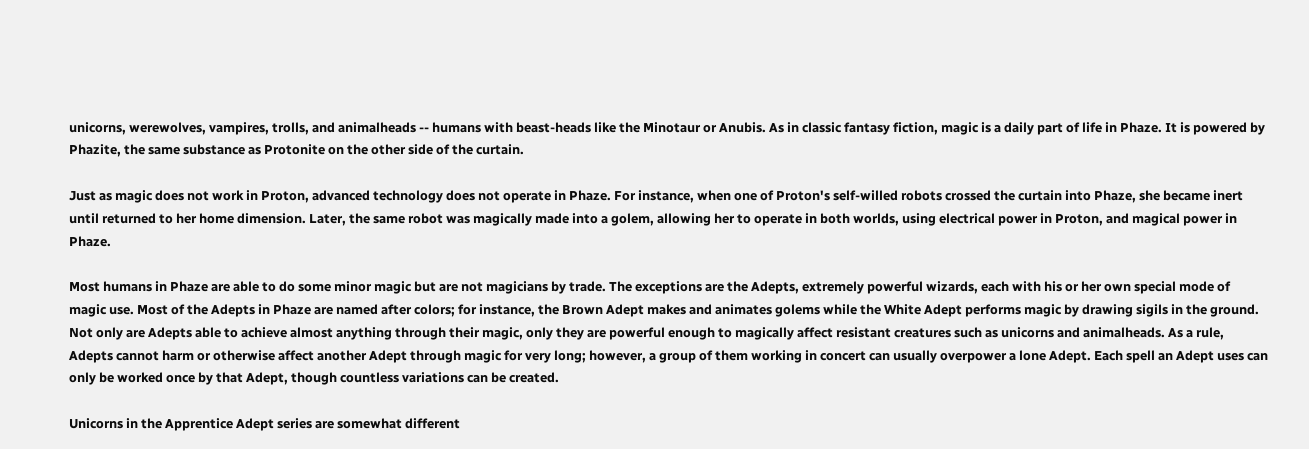unicorns, werewolves, vampires, trolls, and animalheads -- humans with beast-heads like the Minotaur or Anubis. As in classic fantasy fiction, magic is a daily part of life in Phaze. It is powered by Phazite, the same substance as Protonite on the other side of the curtain.

Just as magic does not work in Proton, advanced technology does not operate in Phaze. For instance, when one of Proton's self-willed robots crossed the curtain into Phaze, she became inert until returned to her home dimension. Later, the same robot was magically made into a golem, allowing her to operate in both worlds, using electrical power in Proton, and magical power in Phaze.

Most humans in Phaze are able to do some minor magic but are not magicians by trade. The exceptions are the Adepts, extremely powerful wizards, each with his or her own special mode of magic use. Most of the Adepts in Phaze are named after colors; for instance, the Brown Adept makes and animates golems while the White Adept performs magic by drawing sigils in the ground. Not only are Adepts able to achieve almost anything through their magic, only they are powerful enough to magically affect resistant creatures such as unicorns and animalheads. As a rule, Adepts cannot harm or otherwise affect another Adept through magic for very long; however, a group of them working in concert can usually overpower a lone Adept. Each spell an Adept uses can only be worked once by that Adept, though countless variations can be created.

Unicorns in the Apprentice Adept series are somewhat different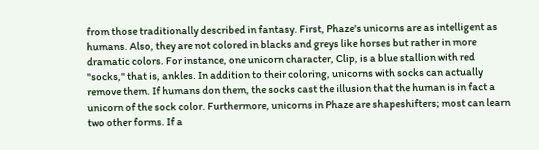from those traditionally described in fantasy. First, Phaze's unicorns are as intelligent as humans. Also, they are not colored in blacks and greys like horses but rather in more dramatic colors. For instance, one unicorn character, Clip, is a blue stallion with red "socks," that is, ankles. In addition to their coloring, unicorns with socks can actually remove them. If humans don them, the socks cast the illusion that the human is in fact a unicorn of the sock color. Furthermore, unicorns in Phaze are shapeshifters; most can learn two other forms. If a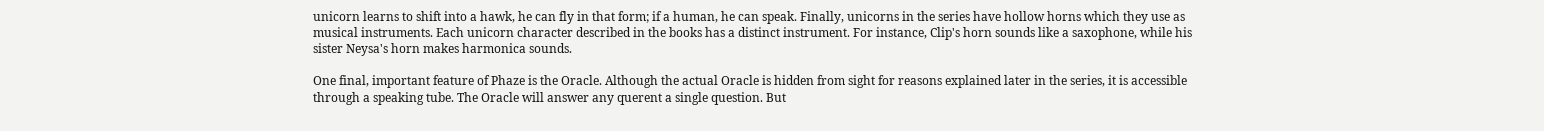unicorn learns to shift into a hawk, he can fly in that form; if a human, he can speak. Finally, unicorns in the series have hollow horns which they use as musical instruments. Each unicorn character described in the books has a distinct instrument. For instance, Clip's horn sounds like a saxophone, while his sister Neysa's horn makes harmonica sounds.

One final, important feature of Phaze is the Oracle. Although the actual Oracle is hidden from sight for reasons explained later in the series, it is accessible through a speaking tube. The Oracle will answer any querent a single question. But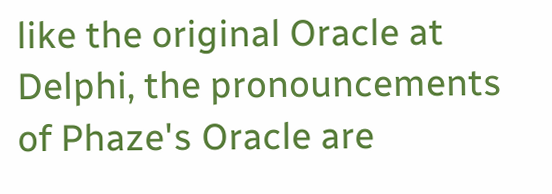like the original Oracle at Delphi, the pronouncements of Phaze's Oracle are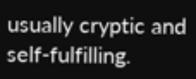usually cryptic and self-fulfilling.